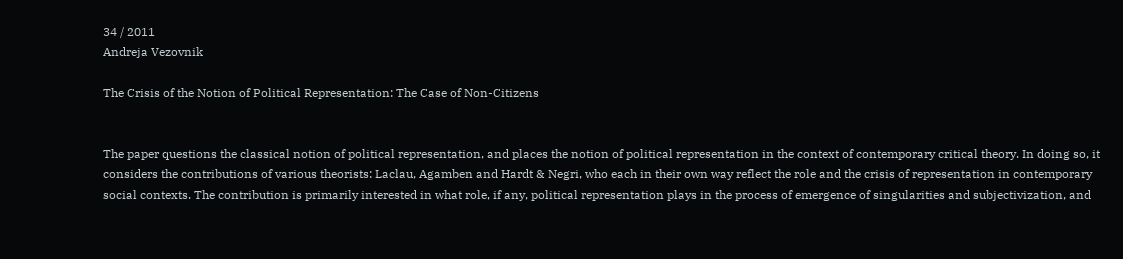34 / 2011
Andreja Vezovnik

The Crisis of the Notion of Political Representation: The Case of Non-Citizens


The paper questions the classical notion of political representation, and places the notion of political representation in the context of contemporary critical theory. In doing so, it considers the contributions of various theorists: Laclau, Agamben and Hardt & Negri, who each in their own way reflect the role and the crisis of representation in contemporary social contexts. The contribution is primarily interested in what role, if any, political representation plays in the process of emergence of singularities and subjectivization, and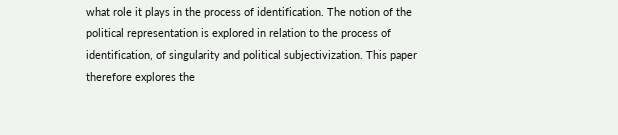what role it plays in the process of identification. The notion of the political representation is explored in relation to the process of identification, of singularity and political subjectivization. This paper therefore explores the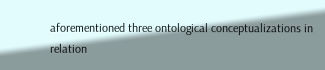aforementioned three ontological conceptualizations in relation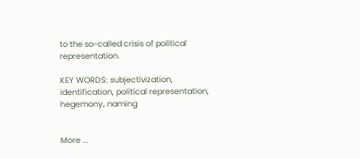to the so-called crisis of political representation.

KEY WORDS: subjectivization, identification, political representation, hegemony, naming


More ...